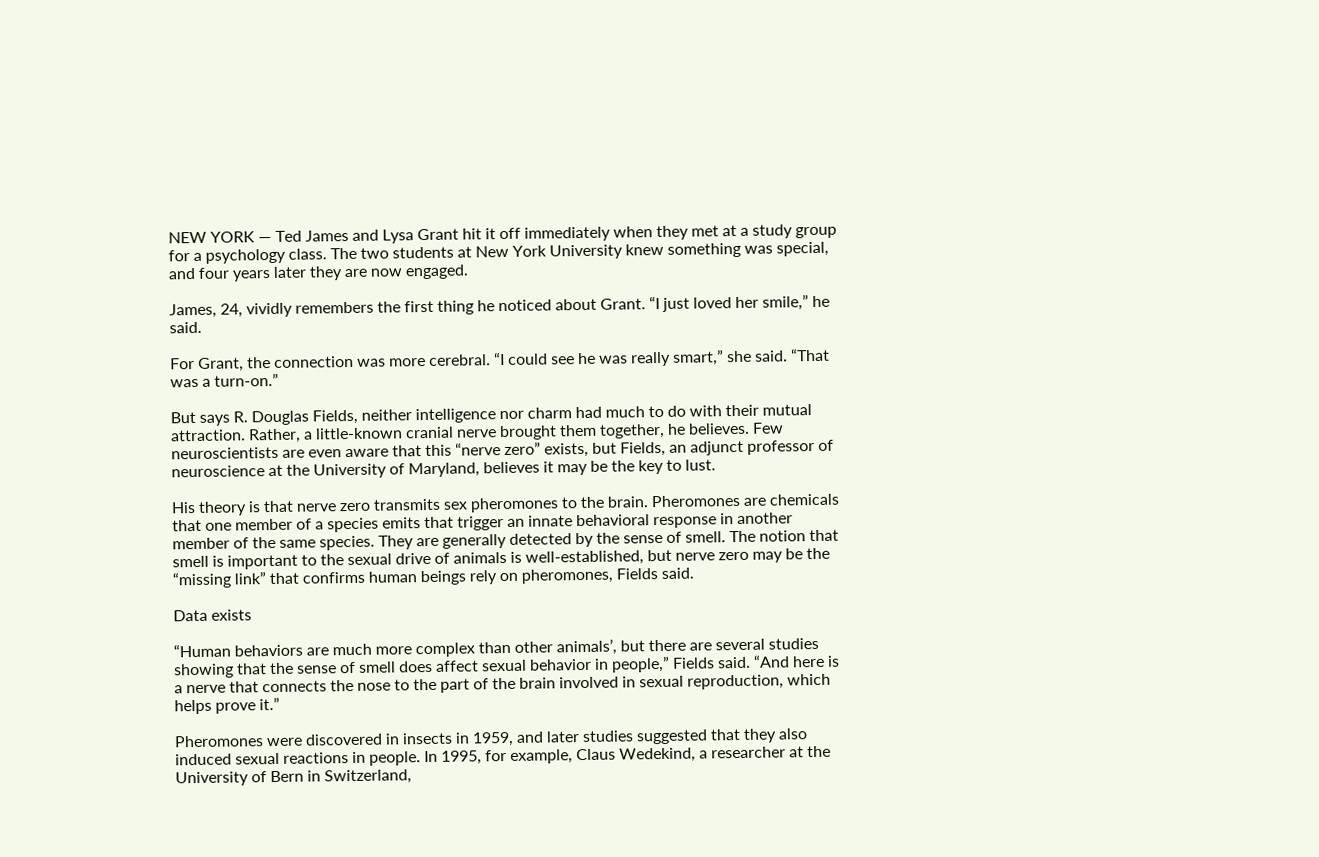NEW YORK — Ted James and Lysa Grant hit it off immediately when they met at a study group for a psychology class. The two students at New York University knew something was special, and four years later they are now engaged.

James, 24, vividly remembers the first thing he noticed about Grant. “I just loved her smile,” he said.

For Grant, the connection was more cerebral. “I could see he was really smart,” she said. “That was a turn-on.”

But says R. Douglas Fields, neither intelligence nor charm had much to do with their mutual attraction. Rather, a little-known cranial nerve brought them together, he believes. Few neuroscientists are even aware that this “nerve zero” exists, but Fields, an adjunct professor of neuroscience at the University of Maryland, believes it may be the key to lust.

His theory is that nerve zero transmits sex pheromones to the brain. Pheromones are chemicals that one member of a species emits that trigger an innate behavioral response in another member of the same species. They are generally detected by the sense of smell. The notion that smell is important to the sexual drive of animals is well-established, but nerve zero may be the “missing link” that confirms human beings rely on pheromones, Fields said.

Data exists

“Human behaviors are much more complex than other animals’, but there are several studies showing that the sense of smell does affect sexual behavior in people,” Fields said. “And here is a nerve that connects the nose to the part of the brain involved in sexual reproduction, which helps prove it.”

Pheromones were discovered in insects in 1959, and later studies suggested that they also induced sexual reactions in people. In 1995, for example, Claus Wedekind, a researcher at the University of Bern in Switzerland,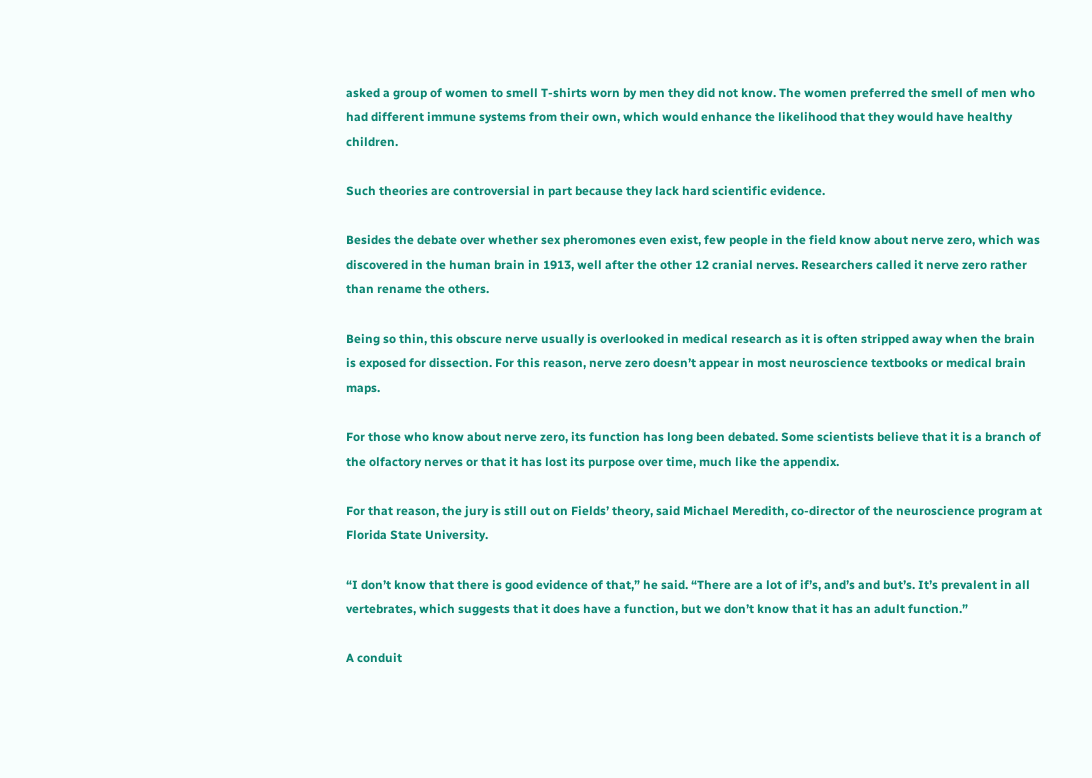asked a group of women to smell T-shirts worn by men they did not know. The women preferred the smell of men who had different immune systems from their own, which would enhance the likelihood that they would have healthy children.

Such theories are controversial in part because they lack hard scientific evidence.

Besides the debate over whether sex pheromones even exist, few people in the field know about nerve zero, which was discovered in the human brain in 1913, well after the other 12 cranial nerves. Researchers called it nerve zero rather than rename the others.

Being so thin, this obscure nerve usually is overlooked in medical research as it is often stripped away when the brain is exposed for dissection. For this reason, nerve zero doesn’t appear in most neuroscience textbooks or medical brain maps.

For those who know about nerve zero, its function has long been debated. Some scientists believe that it is a branch of the olfactory nerves or that it has lost its purpose over time, much like the appendix.

For that reason, the jury is still out on Fields’ theory, said Michael Meredith, co-director of the neuroscience program at Florida State University.

“I don’t know that there is good evidence of that,” he said. “There are a lot of if’s, and’s and but’s. It’s prevalent in all vertebrates, which suggests that it does have a function, but we don’t know that it has an adult function.”

A conduit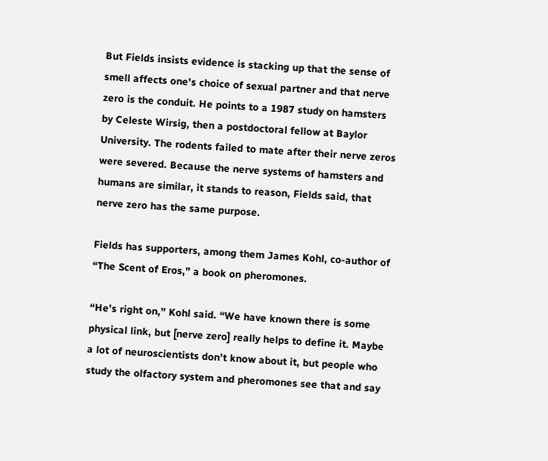But Fields insists evidence is stacking up that the sense of smell affects one’s choice of sexual partner and that nerve zero is the conduit. He points to a 1987 study on hamsters by Celeste Wirsig, then a postdoctoral fellow at Baylor University. The rodents failed to mate after their nerve zeros were severed. Because the nerve systems of hamsters and humans are similar, it stands to reason, Fields said, that nerve zero has the same purpose.

Fields has supporters, among them James Kohl, co-author of “The Scent of Eros,” a book on pheromones.

“He’s right on,” Kohl said. “We have known there is some physical link, but [nerve zero] really helps to define it. Maybe a lot of neuroscientists don’t know about it, but people who study the olfactory system and pheromones see that and say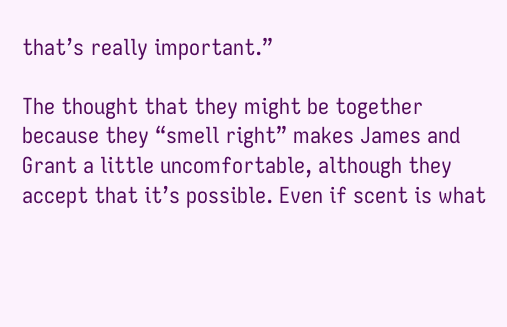that’s really important.”

The thought that they might be together because they “smell right” makes James and Grant a little uncomfortable, although they accept that it’s possible. Even if scent is what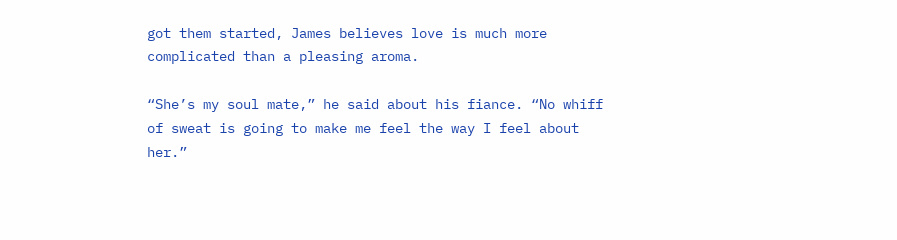got them started, James believes love is much more complicated than a pleasing aroma.

“She’s my soul mate,” he said about his fiance. “No whiff of sweat is going to make me feel the way I feel about her.”